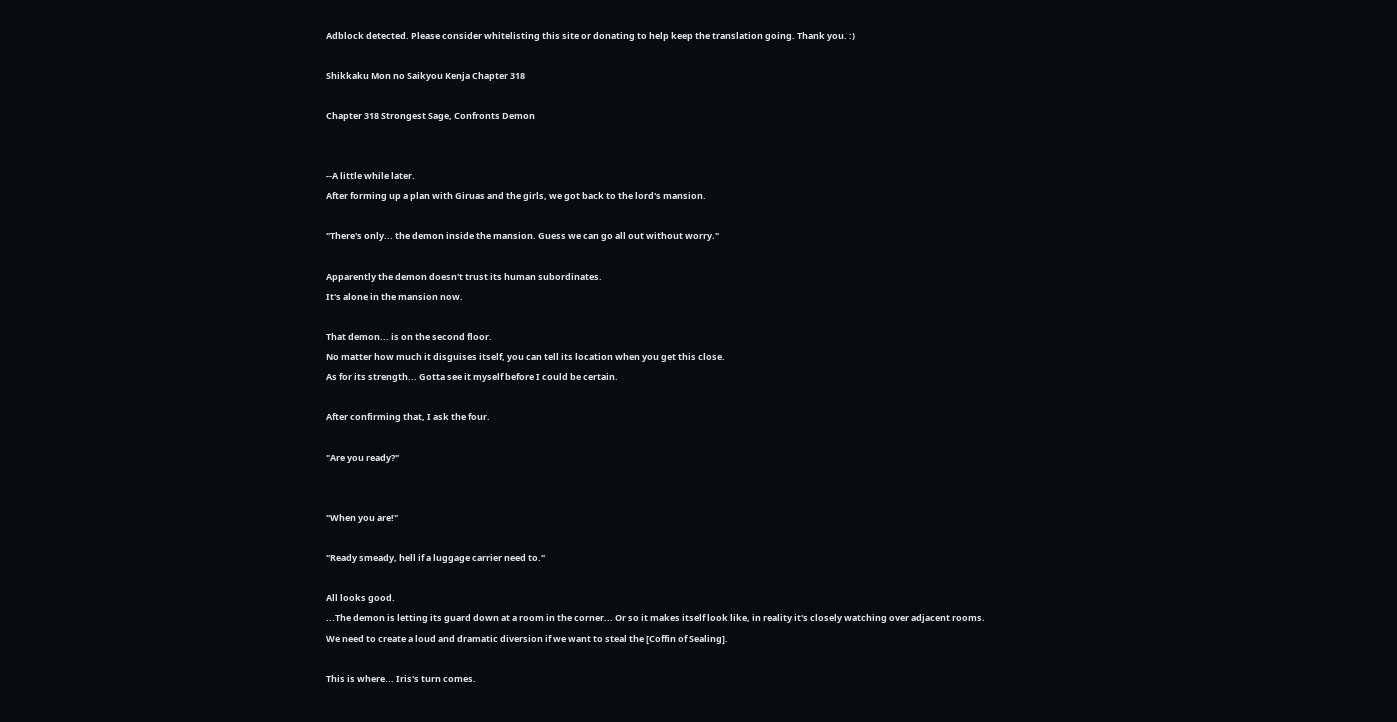Adblock detected. Please consider whitelisting this site or donating to help keep the translation going. Thank you. :)

Shikkaku Mon no Saikyou Kenja Chapter 318

Chapter 318 Strongest Sage, Confronts Demon


--A little while later.
After forming up a plan with Giruas and the girls, we got back to the lord's mansion.

"There's only... the demon inside the mansion. Guess we can go all out without worry."

Apparently the demon doesn't trust its human subordinates.
It's alone in the mansion now.

That demon... is on the second floor.
No matter how much it disguises itself, you can tell its location when you get this close.
As for its strength... Gotta see it myself before I could be certain.

After confirming that, I ask the four.

"Are you ready?"


"When you are!"

"Ready smeady, hell if a luggage carrier need to."

All looks good.
...The demon is letting its guard down at a room in the corner... Or so it makes itself look like, in reality it's closely watching over adjacent rooms.
We need to create a loud and dramatic diversion if we want to steal the [Coffin of Sealing].

This is where... Iris's turn comes.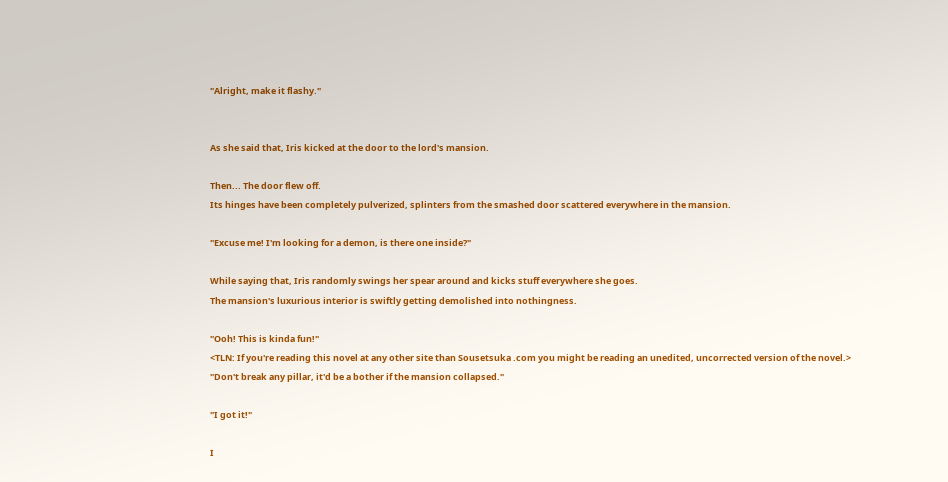"Alright, make it flashy."


As she said that, Iris kicked at the door to the lord's mansion.

Then... The door flew off.
Its hinges have been completely pulverized, splinters from the smashed door scattered everywhere in the mansion.

"Excuse me! I'm looking for a demon, is there one inside?"

While saying that, Iris randomly swings her spear around and kicks stuff everywhere she goes.
The mansion's luxurious interior is swiftly getting demolished into nothingness.

"Ooh! This is kinda fun!"
<TLN: If you're reading this novel at any other site than Sousetsuka .com you might be reading an unedited, uncorrected version of the novel.>
"Don't break any pillar, it'd be a bother if the mansion collapsed."

"I got it!"

I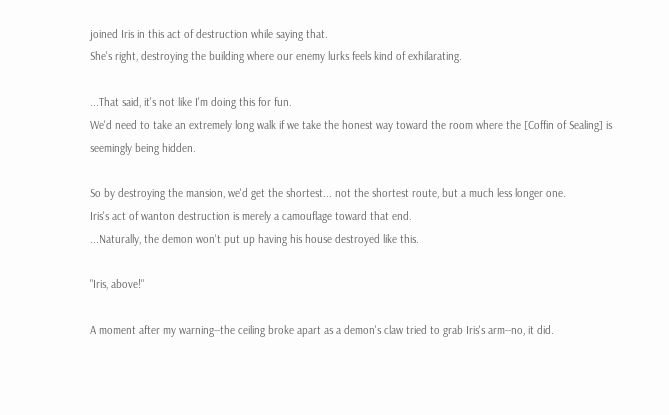joined Iris in this act of destruction while saying that.
She's right, destroying the building where our enemy lurks feels kind of exhilarating.

...That said, it's not like I'm doing this for fun.
We'd need to take an extremely long walk if we take the honest way toward the room where the [Coffin of Sealing] is seemingly being hidden.

So by destroying the mansion, we'd get the shortest... not the shortest route, but a much less longer one.
Iris's act of wanton destruction is merely a camouflage toward that end.
...Naturally, the demon won't put up having his house destroyed like this.

"Iris, above!"

A moment after my warning--the ceiling broke apart as a demon's claw tried to grab Iris's arm--no, it did.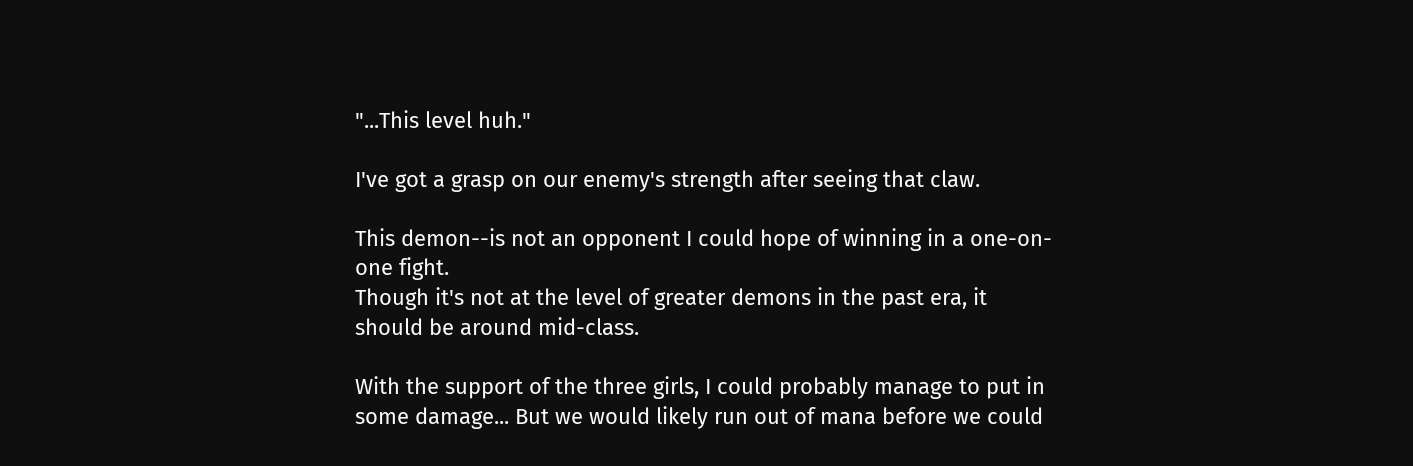"...This level huh."

I've got a grasp on our enemy's strength after seeing that claw.

This demon--is not an opponent I could hope of winning in a one-on-one fight.
Though it's not at the level of greater demons in the past era, it should be around mid-class.

With the support of the three girls, I could probably manage to put in some damage... But we would likely run out of mana before we could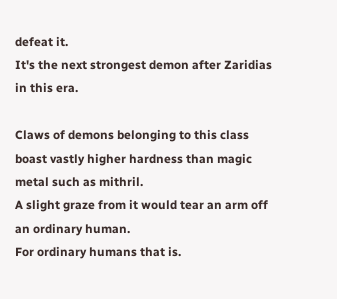defeat it.
It's the next strongest demon after Zaridias in this era.

Claws of demons belonging to this class boast vastly higher hardness than magic metal such as mithril.
A slight graze from it would tear an arm off an ordinary human.
For ordinary humans that is.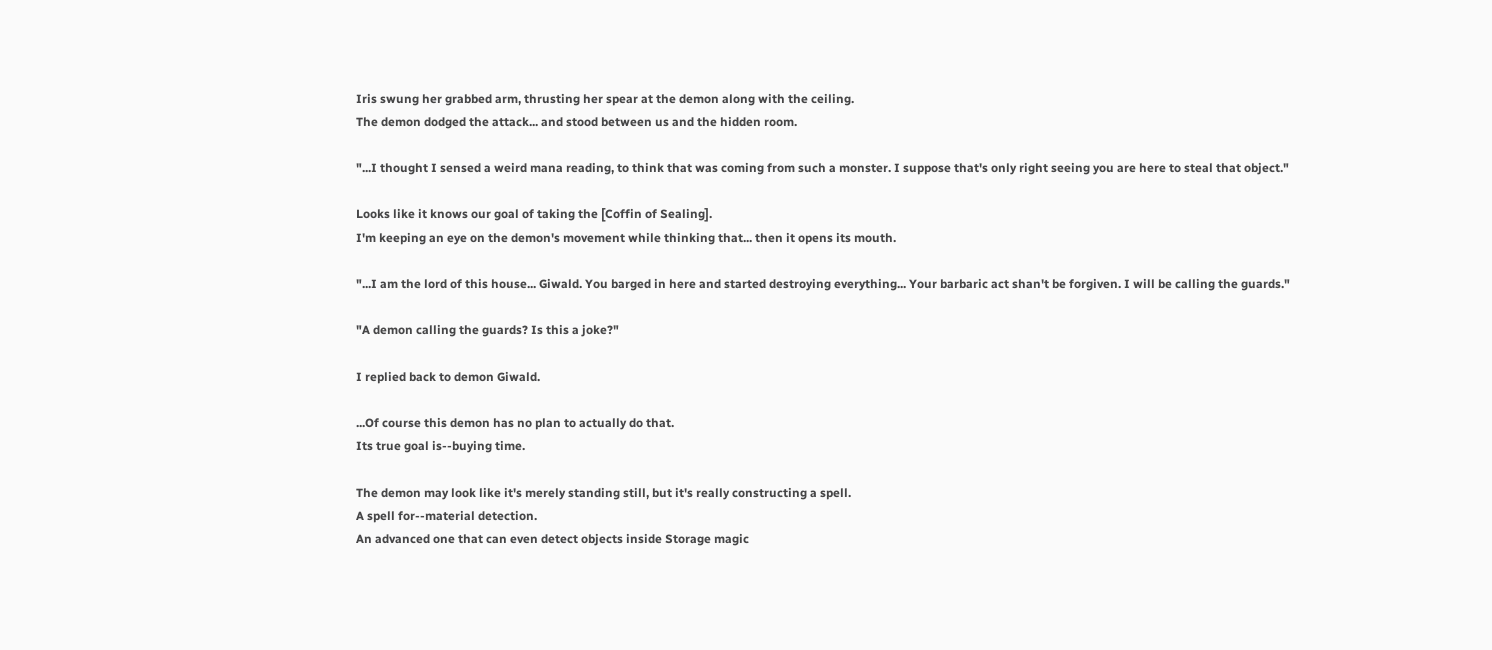Iris swung her grabbed arm, thrusting her spear at the demon along with the ceiling.
The demon dodged the attack... and stood between us and the hidden room.

"...I thought I sensed a weird mana reading, to think that was coming from such a monster. I suppose that's only right seeing you are here to steal that object."

Looks like it knows our goal of taking the [Coffin of Sealing].
I'm keeping an eye on the demon's movement while thinking that... then it opens its mouth.

"...I am the lord of this house... Giwald. You barged in here and started destroying everything... Your barbaric act shan't be forgiven. I will be calling the guards."

"A demon calling the guards? Is this a joke?"

I replied back to demon Giwald.

...Of course this demon has no plan to actually do that.
Its true goal is--buying time.

The demon may look like it's merely standing still, but it's really constructing a spell.
A spell for--material detection.
An advanced one that can even detect objects inside Storage magic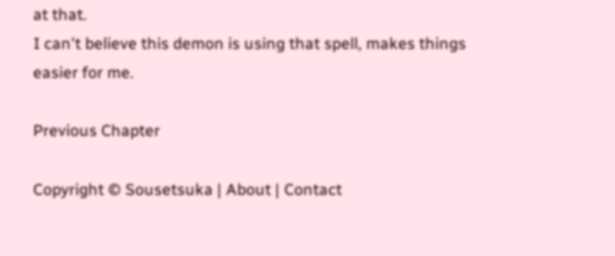at that.
I can't believe this demon is using that spell, makes things easier for me.

Previous Chapter

Copyright © Sousetsuka | About | Contact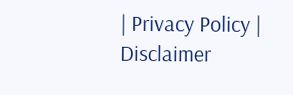| Privacy Policy | Disclaimer